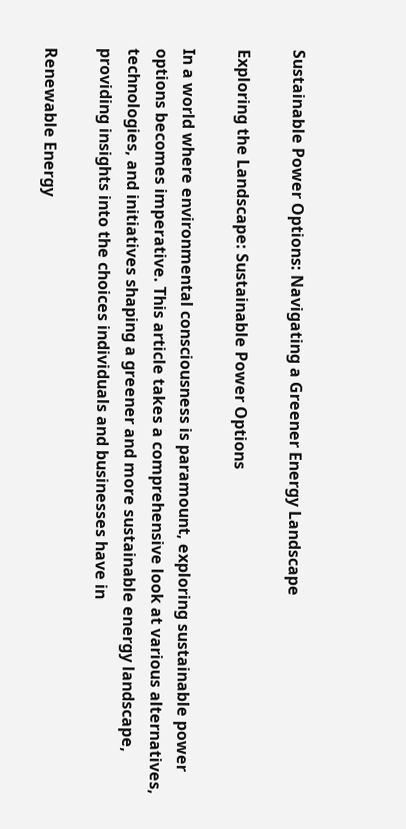Sustainable Power Options: Navigating a Greener Energy Landscape

Exploring the Landscape: Sustainable Power Options

In a world where environmental consciousness is paramount, exploring sustainable power options becomes imperative. This article takes a comprehensive look at various alternatives, technologies, and initiatives shaping a greener and more sustainable energy landscape, providing insights into the choices individuals and businesses have in

Renewable Energy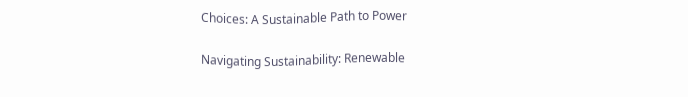Choices: A Sustainable Path to Power

Navigating Sustainability: Renewable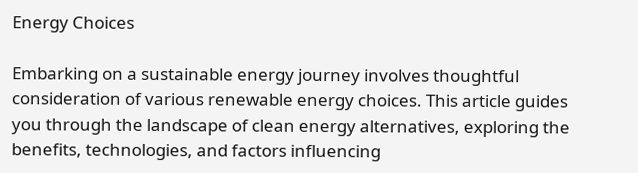Energy Choices

Embarking on a sustainable energy journey involves thoughtful consideration of various renewable energy choices. This article guides you through the landscape of clean energy alternatives, exploring the benefits, technologies, and factors influencing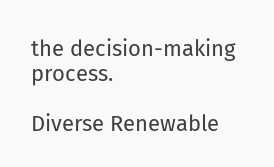the decision-making process.

Diverse Renewable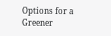Options for a Greener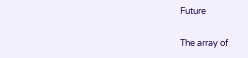Future

The array of